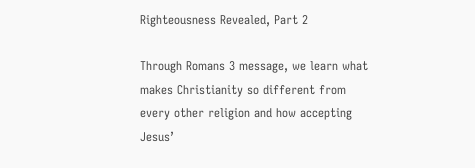Righteousness Revealed, Part 2

Through Romans 3 message, we learn what makes Christianity so different from every other religion and how accepting Jesus’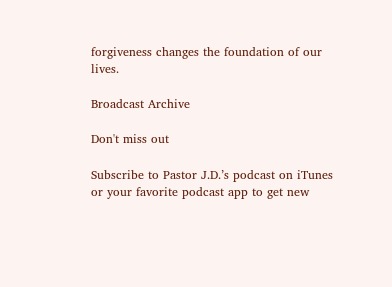forgiveness changes the foundation of our lives.

Broadcast Archive

Don't miss out

Subscribe to Pastor J.D.’s podcast on iTunes or your favorite podcast app to get new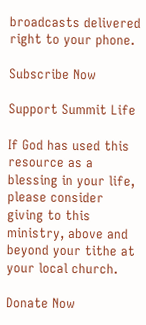broadcasts delivered right to your phone.

Subscribe Now

Support Summit Life

If God has used this resource as a blessing in your life, please consider giving to this ministry, above and beyond your tithe at your local church.

Donate Now